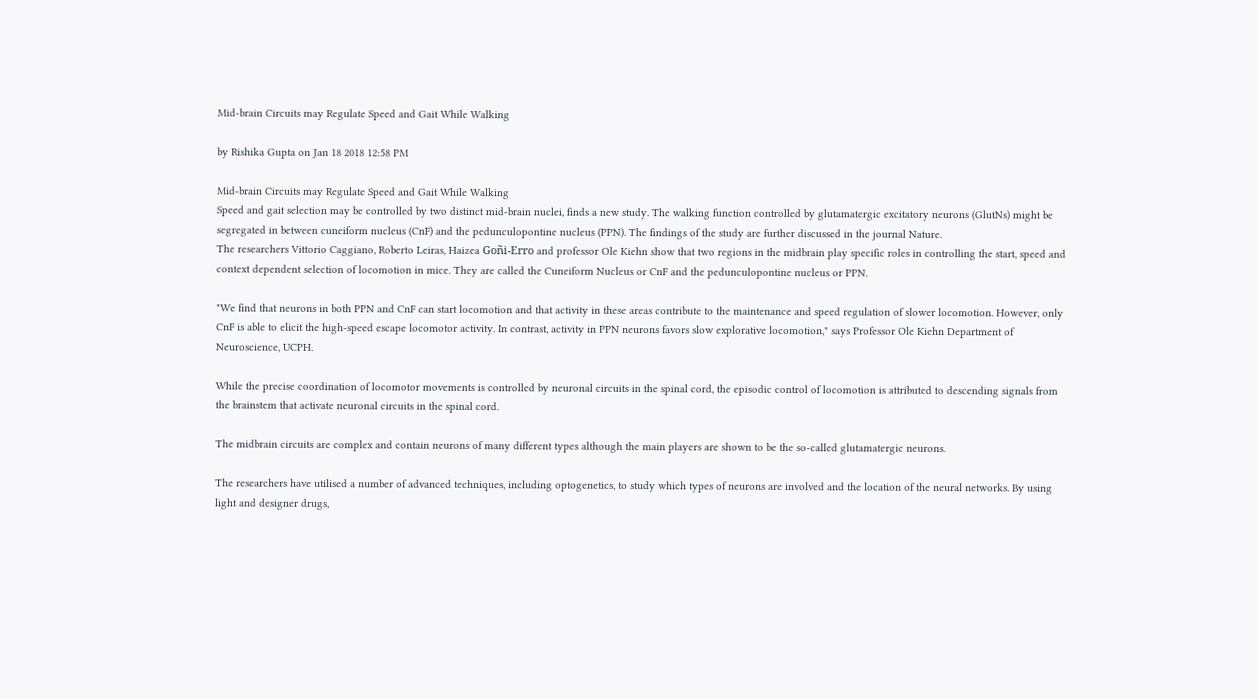Mid-brain Circuits may Regulate Speed and Gait While Walking

by Rishika Gupta on Jan 18 2018 12:58 PM

Mid-brain Circuits may Regulate Speed and Gait While Walking
Speed and gait selection may be controlled by two distinct mid-brain nuclei, finds a new study. The walking function controlled by glutamatergic excitatory neurons (GlutNs) might be segregated in between cuneiform nucleus (CnF) and the pedunculopontine nucleus (PPN). The findings of the study are further discussed in the journal Nature.
The researchers Vittorio Caggiano, Roberto Leiras, Haizea Goñi-Erro and professor Ole Kiehn show that two regions in the midbrain play specific roles in controlling the start, speed and context dependent selection of locomotion in mice. They are called the Cuneiform Nucleus or CnF and the pedunculopontine nucleus or PPN.

"We find that neurons in both PPN and CnF can start locomotion and that activity in these areas contribute to the maintenance and speed regulation of slower locomotion. However, only CnF is able to elicit the high-speed escape locomotor activity. In contrast, activity in PPN neurons favors slow explorative locomotion," says Professor Ole Kiehn Department of Neuroscience, UCPH.

While the precise coordination of locomotor movements is controlled by neuronal circuits in the spinal cord, the episodic control of locomotion is attributed to descending signals from the brainstem that activate neuronal circuits in the spinal cord.

The midbrain circuits are complex and contain neurons of many different types although the main players are shown to be the so-called glutamatergic neurons.

The researchers have utilised a number of advanced techniques, including optogenetics, to study which types of neurons are involved and the location of the neural networks. By using light and designer drugs,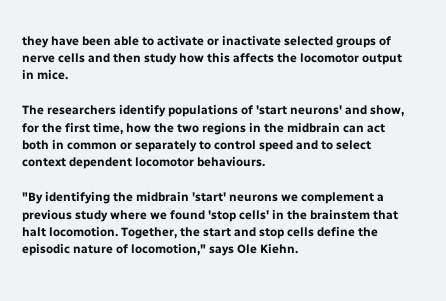they have been able to activate or inactivate selected groups of nerve cells and then study how this affects the locomotor output in mice.

The researchers identify populations of 'start neurons' and show, for the first time, how the two regions in the midbrain can act both in common or separately to control speed and to select context dependent locomotor behaviours.

"By identifying the midbrain 'start' neurons we complement a previous study where we found 'stop cells' in the brainstem that halt locomotion. Together, the start and stop cells define the episodic nature of locomotion," says Ole Kiehn.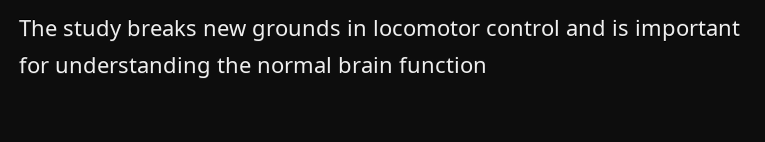The study breaks new grounds in locomotor control and is important for understanding the normal brain function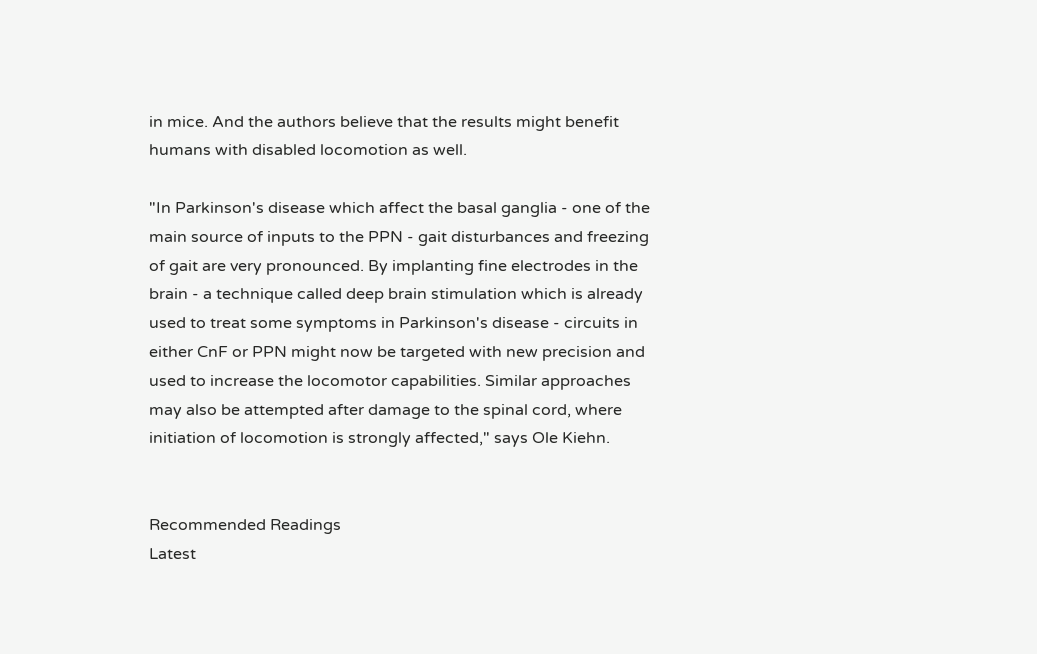in mice. And the authors believe that the results might benefit humans with disabled locomotion as well.

"In Parkinson's disease which affect the basal ganglia - one of the main source of inputs to the PPN - gait disturbances and freezing of gait are very pronounced. By implanting fine electrodes in the brain - a technique called deep brain stimulation which is already used to treat some symptoms in Parkinson's disease - circuits in either CnF or PPN might now be targeted with new precision and used to increase the locomotor capabilities. Similar approaches may also be attempted after damage to the spinal cord, where initiation of locomotion is strongly affected," says Ole Kiehn.


Recommended Readings
Latest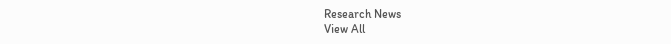Research News
View All